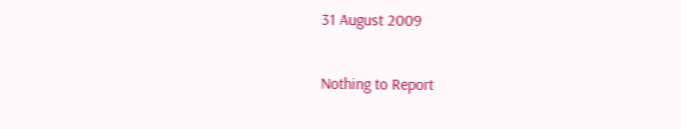31 August 2009

Nothing to Report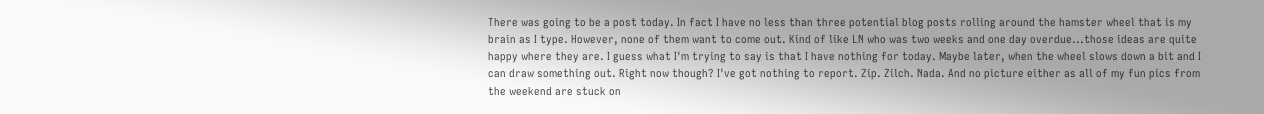There was going to be a post today. In fact I have no less than three potential blog posts rolling around the hamster wheel that is my brain as I type. However, none of them want to come out. Kind of like LN who was two weeks and one day overdue...those ideas are quite happy where they are. I guess what I'm trying to say is that I have nothing for today. Maybe later, when the wheel slows down a bit and I can draw something out. Right now though? I've got nothing to report. Zip. Zilch. Nada. And no picture either as all of my fun pics from the weekend are stuck on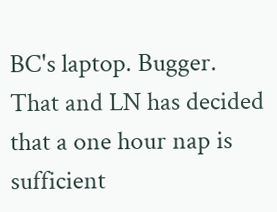BC's laptop. Bugger. That and LN has decided that a one hour nap is sufficient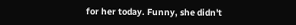for her today. Funny, she didn't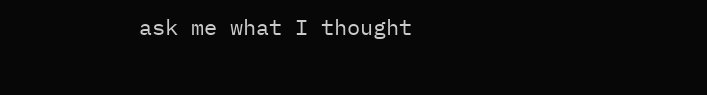ask me what I thought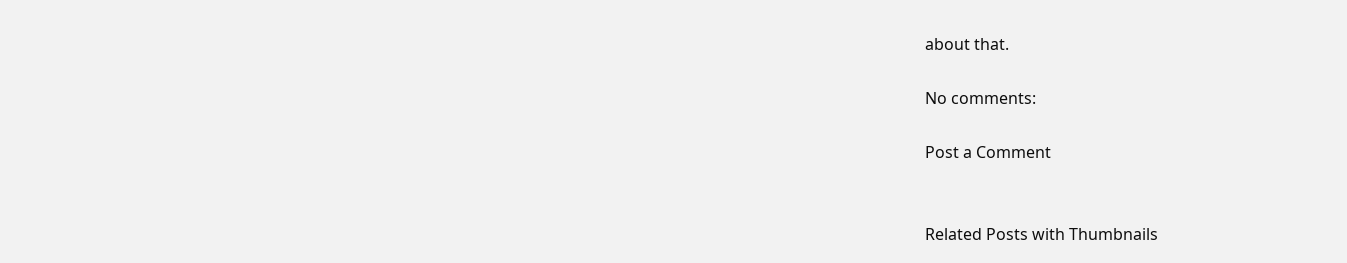about that.

No comments:

Post a Comment


Related Posts with Thumbnails